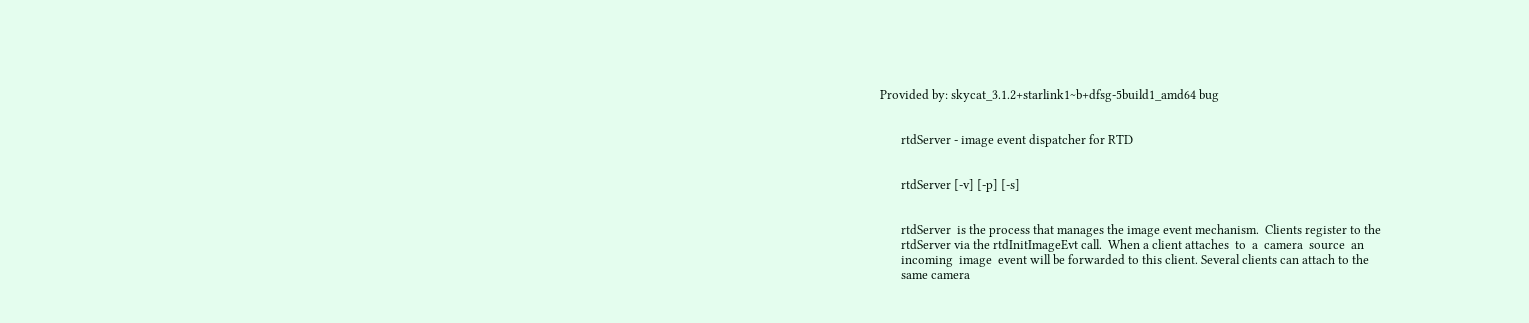Provided by: skycat_3.1.2+starlink1~b+dfsg-5build1_amd64 bug


       rtdServer - image event dispatcher for RTD


       rtdServer [-v] [-p] [-s]


       rtdServer  is the process that manages the image event mechanism.  Clients register to the
       rtdServer via the rtdInitImageEvt call.  When a client attaches  to  a  camera  source  an
       incoming  image  event will be forwarded to this client. Several clients can attach to the
       same camera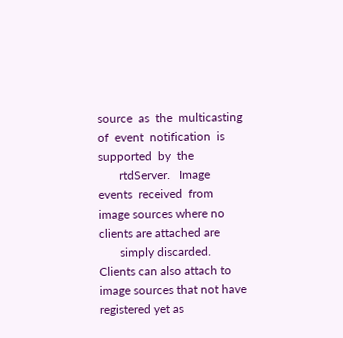source  as  the  multicasting  of  event  notification  is  supported  by  the
       rtdServer.   Image  events  received  from image sources where no clients are attached are
       simply discarded. Clients can also attach to image sources that not have registered yet as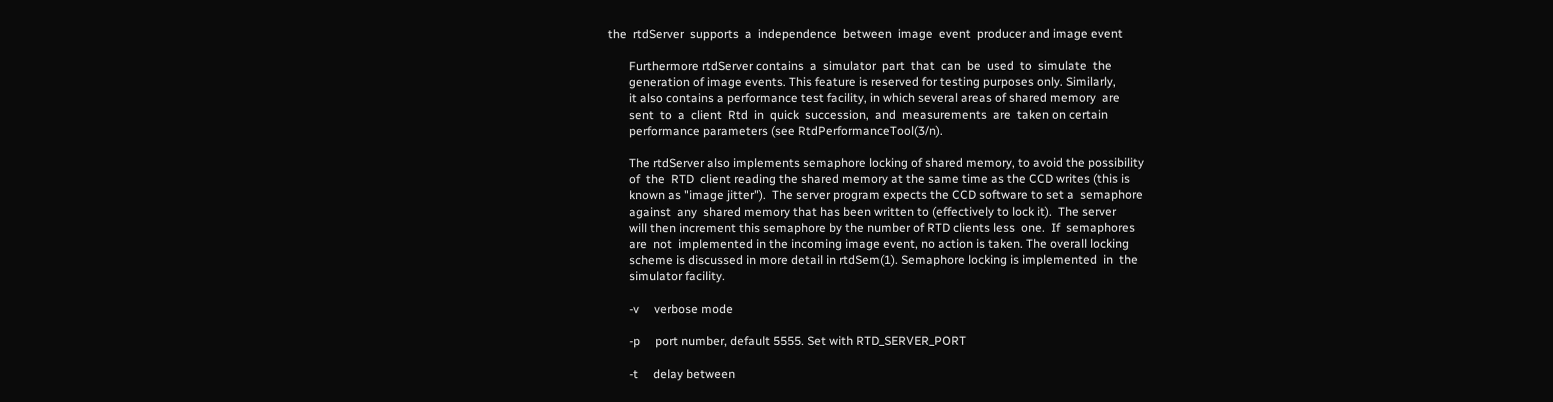the  rtdServer  supports  a  independence  between  image  event  producer and image event

       Furthermore rtdServer contains  a  simulator  part  that  can  be  used  to  simulate  the
       generation of image events. This feature is reserved for testing purposes only. Similarly,
       it also contains a performance test facility, in which several areas of shared memory  are
       sent  to  a  client  Rtd  in  quick  succession,  and  measurements  are  taken on certain
       performance parameters (see RtdPerformanceTool(3/n).

       The rtdServer also implements semaphore locking of shared memory, to avoid the possibility
       of  the  RTD  client reading the shared memory at the same time as the CCD writes (this is
       known as "image jitter").  The server program expects the CCD software to set a  semaphore
       against  any  shared memory that has been written to (effectively to lock it).  The server
       will then increment this semaphore by the number of RTD clients less  one.  If  semaphores
       are  not  implemented in the incoming image event, no action is taken. The overall locking
       scheme is discussed in more detail in rtdSem(1). Semaphore locking is implemented  in  the
       simulator facility.

       -v     verbose mode

       -p     port number, default 5555. Set with RTD_SERVER_PORT

       -t     delay between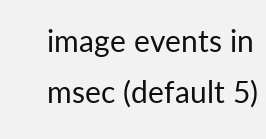image events in msec (default 5)